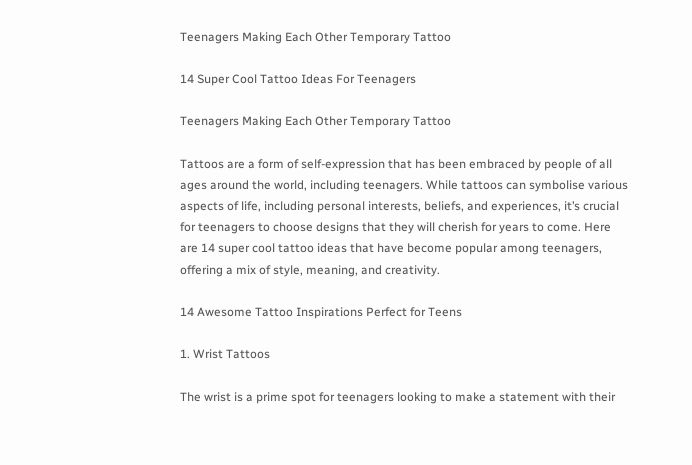Teenagers Making Each Other Temporary Tattoo

14 Super Cool Tattoo Ideas For Teenagers

Teenagers Making Each Other Temporary Tattoo

Tattoos are a form of self-expression that has been embraced by people of all ages around the world, including teenagers. While tattoos can symbolise various aspects of life, including personal interests, beliefs, and experiences, it’s crucial for teenagers to choose designs that they will cherish for years to come. Here are 14 super cool tattoo ideas that have become popular among teenagers, offering a mix of style, meaning, and creativity.

14 Awesome Tattoo Inspirations Perfect for Teens

1. Wrist Tattoos

The wrist is a prime spot for teenagers looking to make a statement with their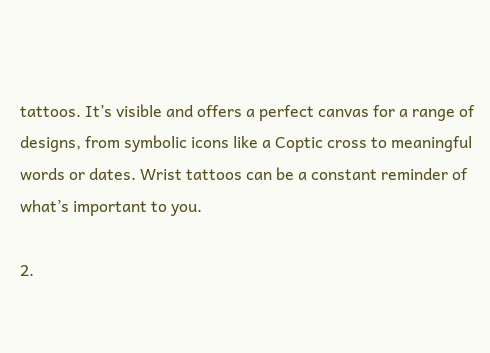tattoos. It’s visible and offers a perfect canvas for a range of designs, from symbolic icons like a Coptic cross to meaningful words or dates. Wrist tattoos can be a constant reminder of what’s important to you.

2.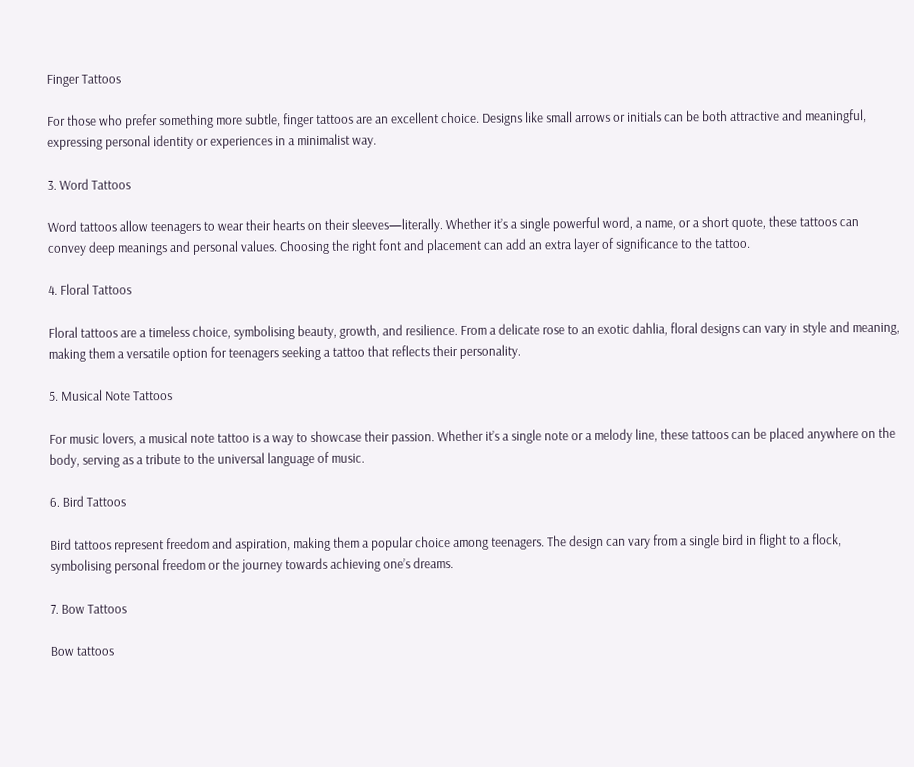Finger Tattoos

For those who prefer something more subtle, finger tattoos are an excellent choice. Designs like small arrows or initials can be both attractive and meaningful, expressing personal identity or experiences in a minimalist way.

3. Word Tattoos

Word tattoos allow teenagers to wear their hearts on their sleeves—literally. Whether it’s a single powerful word, a name, or a short quote, these tattoos can convey deep meanings and personal values. Choosing the right font and placement can add an extra layer of significance to the tattoo.

4. Floral Tattoos

Floral tattoos are a timeless choice, symbolising beauty, growth, and resilience. From a delicate rose to an exotic dahlia, floral designs can vary in style and meaning, making them a versatile option for teenagers seeking a tattoo that reflects their personality.

5. Musical Note Tattoos

For music lovers, a musical note tattoo is a way to showcase their passion. Whether it’s a single note or a melody line, these tattoos can be placed anywhere on the body, serving as a tribute to the universal language of music.

6. Bird Tattoos

Bird tattoos represent freedom and aspiration, making them a popular choice among teenagers. The design can vary from a single bird in flight to a flock, symbolising personal freedom or the journey towards achieving one’s dreams.

7. Bow Tattoos

Bow tattoos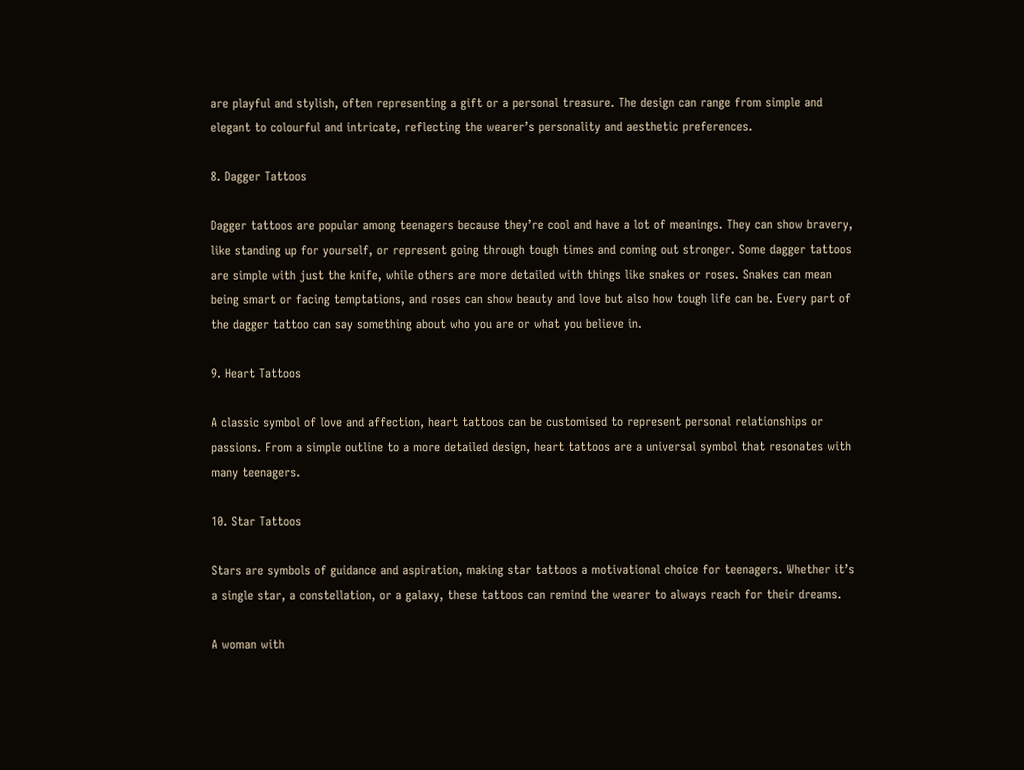are playful and stylish, often representing a gift or a personal treasure. The design can range from simple and elegant to colourful and intricate, reflecting the wearer’s personality and aesthetic preferences.

8. Dagger Tattoos

Dagger tattoos are popular among teenagers because they’re cool and have a lot of meanings. They can show bravery, like standing up for yourself, or represent going through tough times and coming out stronger. Some dagger tattoos are simple with just the knife, while others are more detailed with things like snakes or roses. Snakes can mean being smart or facing temptations, and roses can show beauty and love but also how tough life can be. Every part of the dagger tattoo can say something about who you are or what you believe in.

9. Heart Tattoos

A classic symbol of love and affection, heart tattoos can be customised to represent personal relationships or passions. From a simple outline to a more detailed design, heart tattoos are a universal symbol that resonates with many teenagers.

10. Star Tattoos

Stars are symbols of guidance and aspiration, making star tattoos a motivational choice for teenagers. Whether it’s a single star, a constellation, or a galaxy, these tattoos can remind the wearer to always reach for their dreams.

A woman with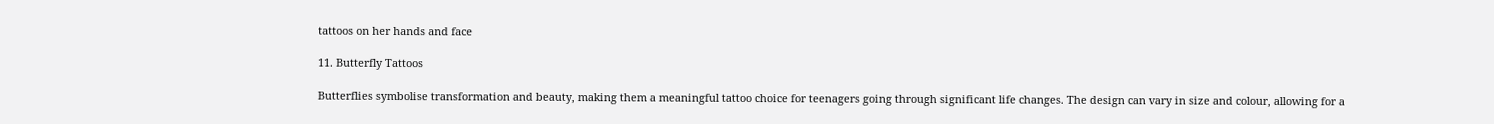tattoos on her hands and face

11. Butterfly Tattoos

Butterflies symbolise transformation and beauty, making them a meaningful tattoo choice for teenagers going through significant life changes. The design can vary in size and colour, allowing for a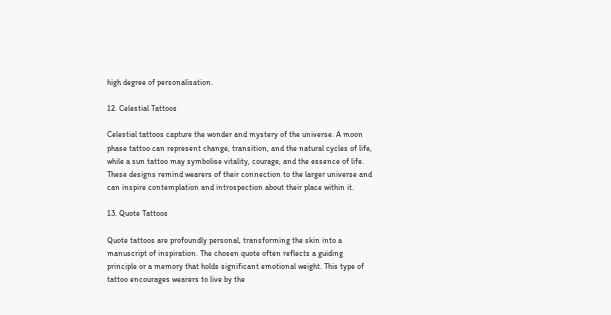high degree of personalisation.

12. Celestial Tattoos

Celestial tattoos capture the wonder and mystery of the universe. A moon phase tattoo can represent change, transition, and the natural cycles of life, while a sun tattoo may symbolise vitality, courage, and the essence of life. These designs remind wearers of their connection to the larger universe and can inspire contemplation and introspection about their place within it.

13. Quote Tattoos

Quote tattoos are profoundly personal, transforming the skin into a manuscript of inspiration. The chosen quote often reflects a guiding principle or a memory that holds significant emotional weight. This type of tattoo encourages wearers to live by the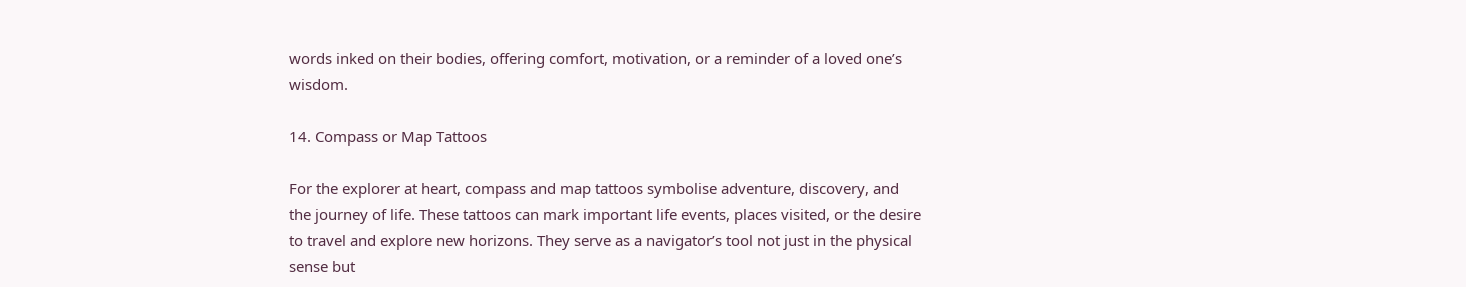words inked on their bodies, offering comfort, motivation, or a reminder of a loved one’s wisdom.

14. Compass or Map Tattoos

For the explorer at heart, compass and map tattoos symbolise adventure, discovery, and the journey of life. These tattoos can mark important life events, places visited, or the desire to travel and explore new horizons. They serve as a navigator’s tool not just in the physical sense but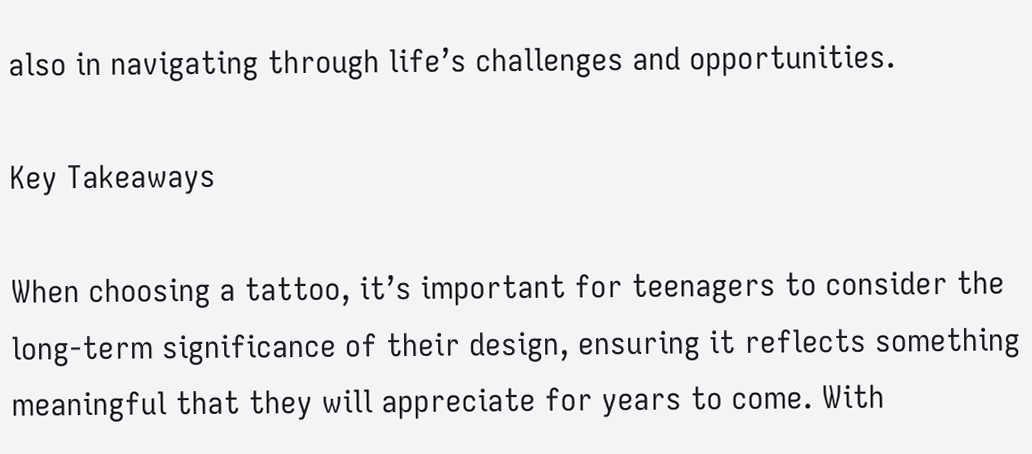also in navigating through life’s challenges and opportunities.

Key Takeaways

When choosing a tattoo, it’s important for teenagers to consider the long-term significance of their design, ensuring it reflects something meaningful that they will appreciate for years to come. With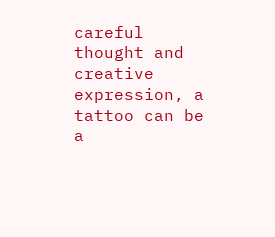careful thought and creative expression, a tattoo can be a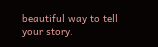beautiful way to tell your story.